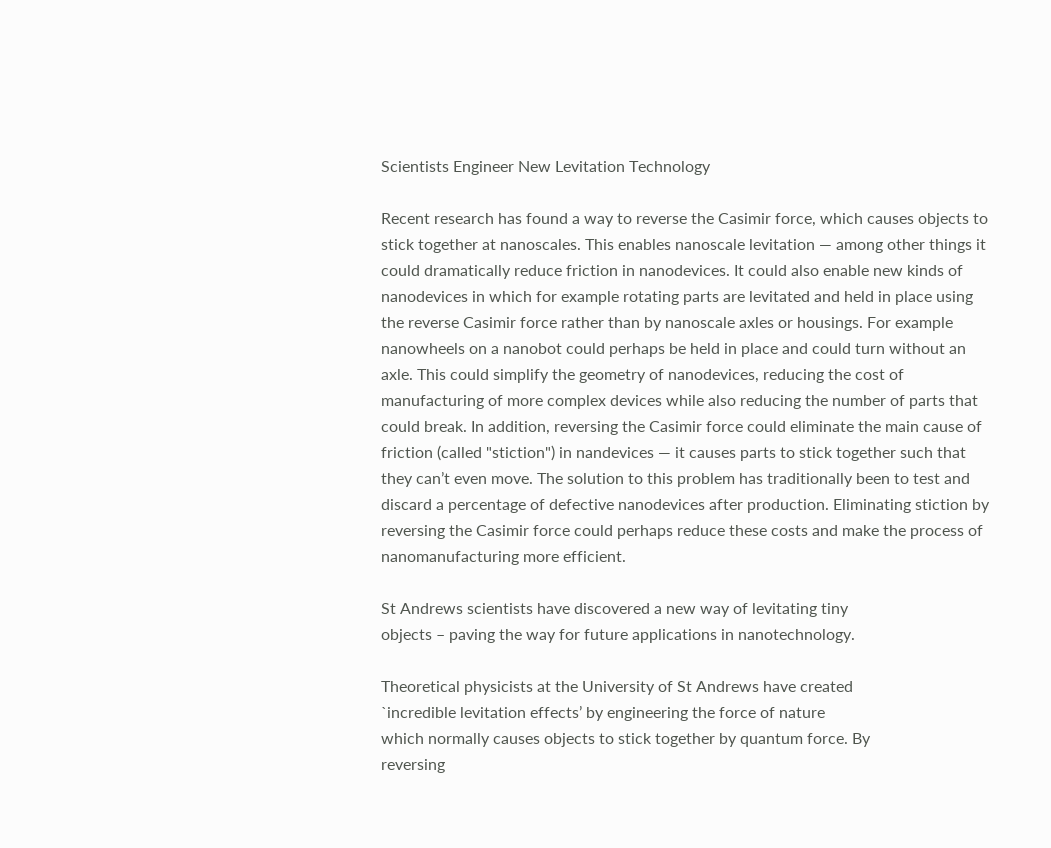Scientists Engineer New Levitation Technology

Recent research has found a way to reverse the Casimir force, which causes objects to stick together at nanoscales. This enables nanoscale levitation — among other things it could dramatically reduce friction in nanodevices. It could also enable new kinds of nanodevices in which for example rotating parts are levitated and held in place using the reverse Casimir force rather than by nanoscale axles or housings. For example nanowheels on a nanobot could perhaps be held in place and could turn without an axle. This could simplify the geometry of nanodevices, reducing the cost of manufacturing of more complex devices while also reducing the number of parts that could break. In addition, reversing the Casimir force could eliminate the main cause of friction (called "stiction") in nandevices — it causes parts to stick together such that they can’t even move. The solution to this problem has traditionally been to test and discard a percentage of defective nanodevices after production. Eliminating stiction by reversing the Casimir force could perhaps reduce these costs and make the process of nanomanufacturing more efficient.

St Andrews scientists have discovered a new way of levitating tiny
objects – paving the way for future applications in nanotechnology.

Theoretical physicists at the University of St Andrews have created
`incredible levitation effects’ by engineering the force of nature
which normally causes objects to stick together by quantum force. By
reversing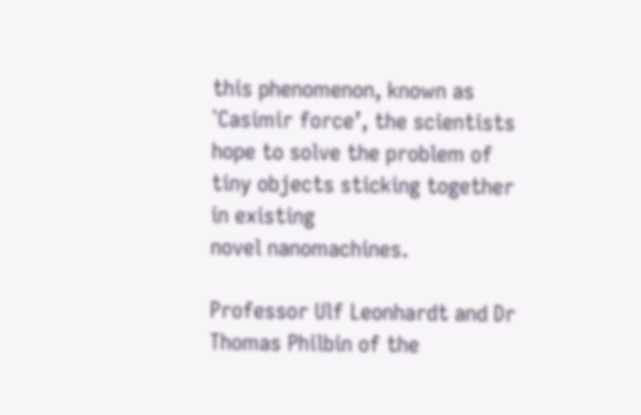this phenomenon, known as `Casimir force’, the scientists
hope to solve the problem of tiny objects sticking together in existing
novel nanomachines.

Professor Ulf Leonhardt and Dr Thomas Philbin of the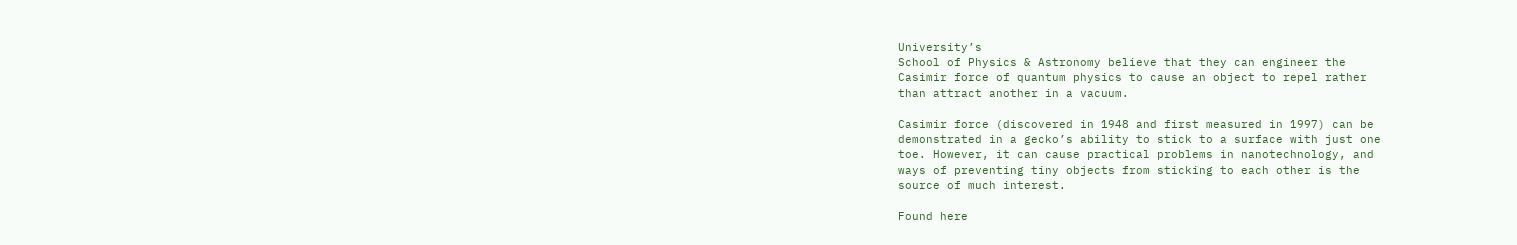University’s
School of Physics & Astronomy believe that they can engineer the
Casimir force of quantum physics to cause an object to repel rather
than attract another in a vacuum.

Casimir force (discovered in 1948 and first measured in 1997) can be
demonstrated in a gecko’s ability to stick to a surface with just one
toe. However, it can cause practical problems in nanotechnology, and
ways of preventing tiny objects from sticking to each other is the
source of much interest.

Found here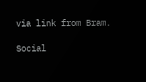via link from Bram.

Social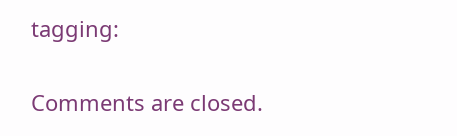tagging:

Comments are closed.